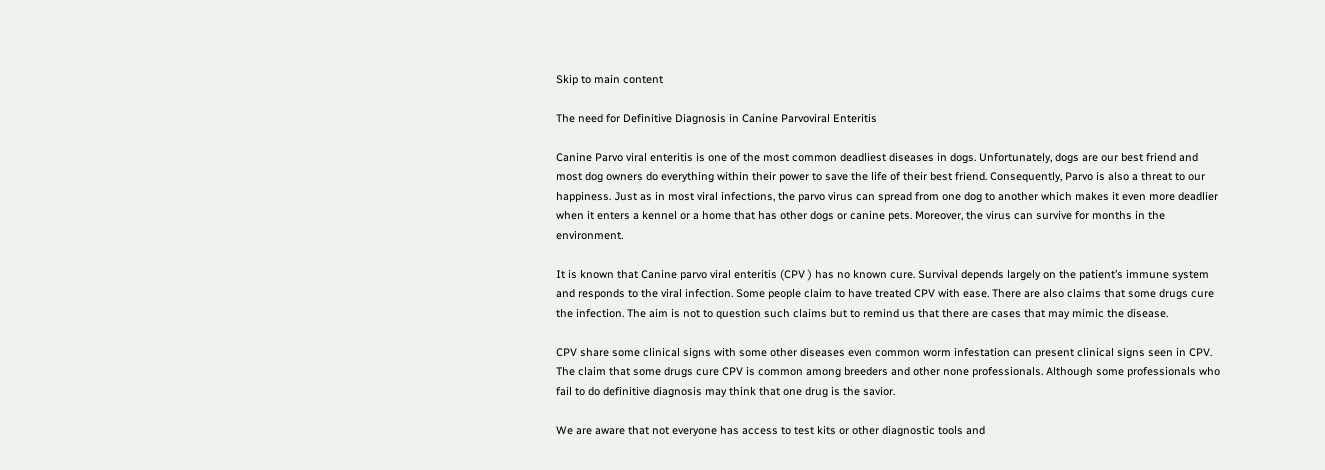Skip to main content

The need for Definitive Diagnosis in Canine Parvoviral Enteritis

Canine Parvo viral enteritis is one of the most common deadliest diseases in dogs. Unfortunately, dogs are our best friend and most dog owners do everything within their power to save the life of their best friend. Consequently, Parvo is also a threat to our happiness. Just as in most viral infections, the parvo virus can spread from one dog to another which makes it even more deadlier when it enters a kennel or a home that has other dogs or canine pets. Moreover, the virus can survive for months in the environment.

It is known that Canine parvo viral enteritis (CPV ) has no known cure. Survival depends largely on the patient’s immune system and responds to the viral infection. Some people claim to have treated CPV with ease. There are also claims that some drugs cure the infection. The aim is not to question such claims but to remind us that there are cases that may mimic the disease.

CPV share some clinical signs with some other diseases even common worm infestation can present clinical signs seen in CPV. The claim that some drugs cure CPV is common among breeders and other none professionals. Although some professionals who fail to do definitive diagnosis may think that one drug is the savior.

We are aware that not everyone has access to test kits or other diagnostic tools and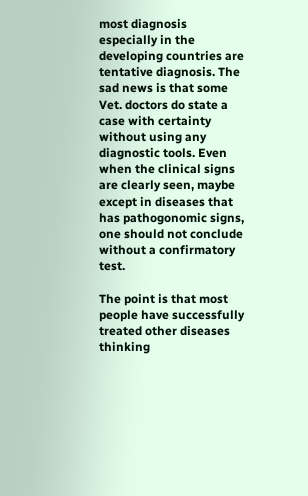most diagnosis especially in the developing countries are tentative diagnosis. The sad news is that some Vet. doctors do state a case with certainty without using any diagnostic tools. Even when the clinical signs are clearly seen, maybe except in diseases that has pathogonomic signs, one should not conclude without a confirmatory test.

The point is that most people have successfully treated other diseases thinking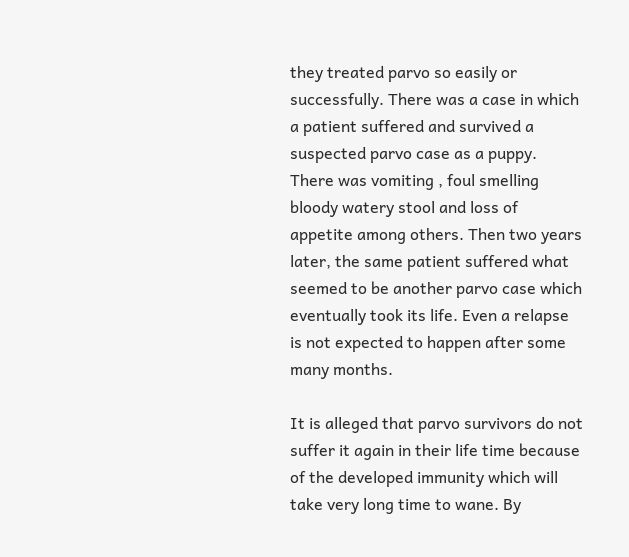they treated parvo so easily or successfully. There was a case in which a patient suffered and survived a suspected parvo case as a puppy. There was vomiting , foul smelling bloody watery stool and loss of appetite among others. Then two years later, the same patient suffered what seemed to be another parvo case which eventually took its life. Even a relapse is not expected to happen after some many months.

It is alleged that parvo survivors do not suffer it again in their life time because of the developed immunity which will take very long time to wane. By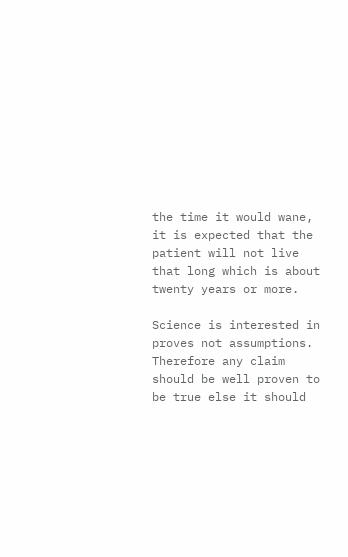the time it would wane, it is expected that the patient will not live that long which is about twenty years or more.

Science is interested in proves not assumptions. Therefore any claim should be well proven to be true else it should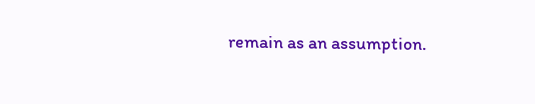remain as an assumption.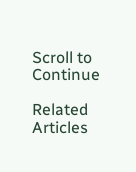Scroll to Continue

Related Articles